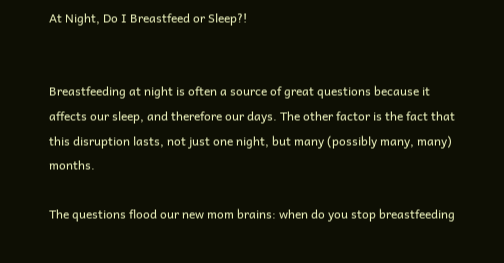At Night, Do I Breastfeed or Sleep?!


Breastfeeding at night is often a source of great questions because it affects our sleep, and therefore our days. The other factor is the fact that this disruption lasts, not just one night, but many (possibly many, many) months.

The questions flood our new mom brains: when do you stop breastfeeding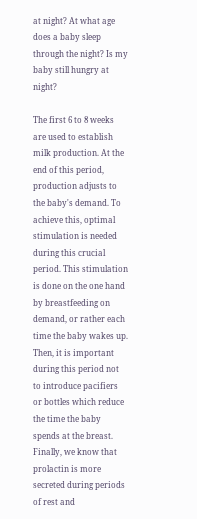at night? At what age does a baby sleep through the night? Is my baby still hungry at night?

The first 6 to 8 weeks are used to establish milk production. At the end of this period, production adjusts to the baby's demand. To achieve this, optimal stimulation is needed during this crucial period. This stimulation is done on the one hand by breastfeeding on demand, or rather each time the baby wakes up. Then, it is important during this period not to introduce pacifiers or bottles which reduce the time the baby spends at the breast. Finally, we know that prolactin is more secreted during periods of rest and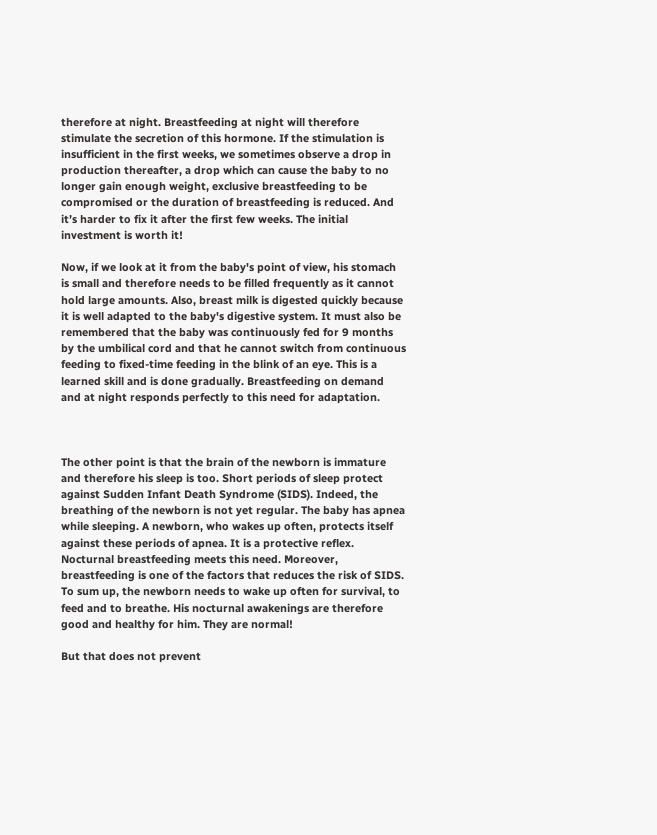therefore at night. Breastfeeding at night will therefore stimulate the secretion of this hormone. If the stimulation is insufficient in the first weeks, we sometimes observe a drop in production thereafter, a drop which can cause the baby to no longer gain enough weight, exclusive breastfeeding to be compromised or the duration of breastfeeding is reduced. And it’s harder to fix it after the first few weeks. The initial investment is worth it!

Now, if we look at it from the baby's point of view, his stomach is small and therefore needs to be filled frequently as it cannot hold large amounts. Also, breast milk is digested quickly because it is well adapted to the baby's digestive system. It must also be remembered that the baby was continuously fed for 9 months by the umbilical cord and that he cannot switch from continuous feeding to fixed-time feeding in the blink of an eye. This is a learned skill and is done gradually. Breastfeeding on demand and at night responds perfectly to this need for adaptation.



The other point is that the brain of the newborn is immature and therefore his sleep is too. Short periods of sleep protect against Sudden Infant Death Syndrome (SIDS). Indeed, the breathing of the newborn is not yet regular. The baby has apnea while sleeping. A newborn, who wakes up often, protects itself against these periods of apnea. It is a protective reflex. Nocturnal breastfeeding meets this need. Moreover, breastfeeding is one of the factors that reduces the risk of SIDS. To sum up, the newborn needs to wake up often for survival, to feed and to breathe. His nocturnal awakenings are therefore good and healthy for him. They are normal!

But that does not prevent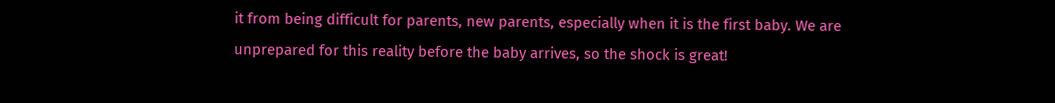it from being difficult for parents, new parents, especially when it is the first baby. We are unprepared for this reality before the baby arrives, so the shock is great!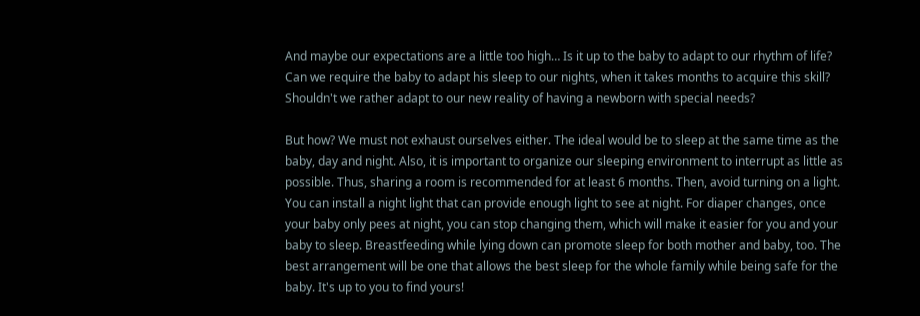And maybe our expectations are a little too high… Is it up to the baby to adapt to our rhythm of life? Can we require the baby to adapt his sleep to our nights, when it takes months to acquire this skill? Shouldn't we rather adapt to our new reality of having a newborn with special needs?

But how? We must not exhaust ourselves either. The ideal would be to sleep at the same time as the baby, day and night. Also, it is important to organize our sleeping environment to interrupt as little as possible. Thus, sharing a room is recommended for at least 6 months. Then, avoid turning on a light. You can install a night light that can provide enough light to see at night. For diaper changes, once your baby only pees at night, you can stop changing them, which will make it easier for you and your baby to sleep. Breastfeeding while lying down can promote sleep for both mother and baby, too. The best arrangement will be one that allows the best sleep for the whole family while being safe for the baby. It's up to you to find yours!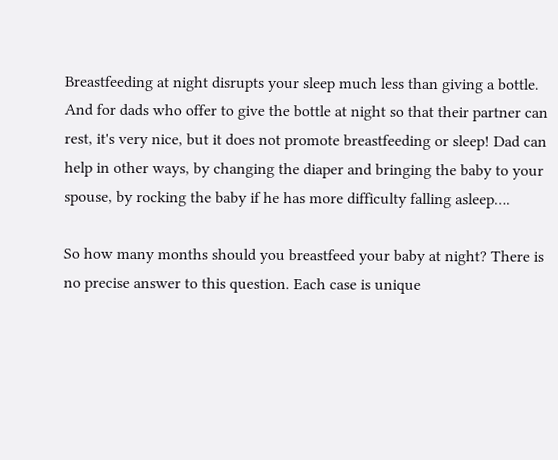Breastfeeding at night disrupts your sleep much less than giving a bottle. And for dads who offer to give the bottle at night so that their partner can rest, it's very nice, but it does not promote breastfeeding or sleep! Dad can help in other ways, by changing the diaper and bringing the baby to your spouse, by rocking the baby if he has more difficulty falling asleep….

So how many months should you breastfeed your baby at night? There is no precise answer to this question. Each case is unique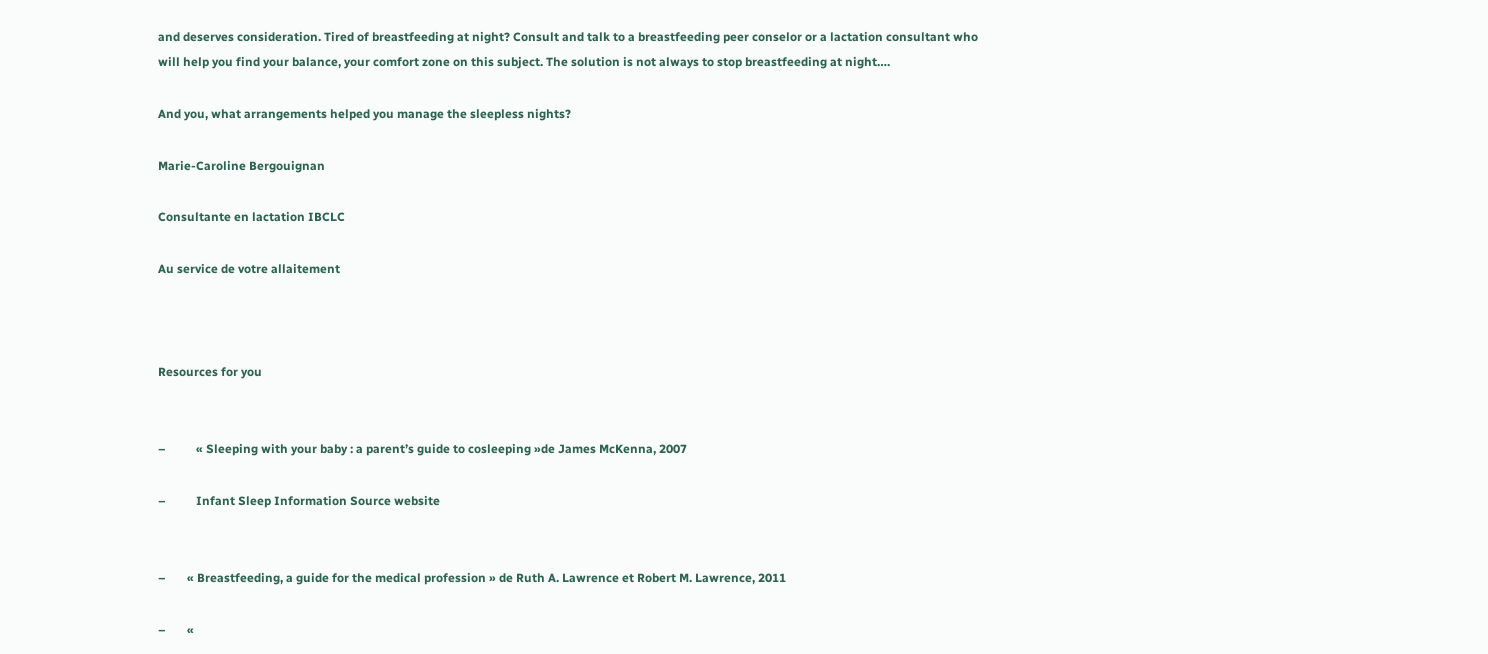and deserves consideration. Tired of breastfeeding at night? Consult and talk to a breastfeeding peer conselor or a lactation consultant who will help you find your balance, your comfort zone on this subject. The solution is not always to stop breastfeeding at night….

And you, what arrangements helped you manage the sleepless nights?

Marie-Caroline Bergouignan

Consultante en lactation IBCLC

Au service de votre allaitement



Resources for you


–          « Sleeping with your baby : a parent’s guide to cosleeping »de James McKenna, 2007

–          Infant Sleep Information Source website


–       « Breastfeeding, a guide for the medical profession » de Ruth A. Lawrence et Robert M. Lawrence, 2011

–       «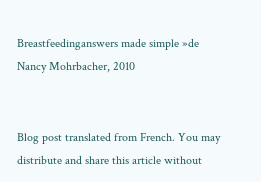Breastfeedinganswers made simple »de Nancy Mohrbacher, 2010


Blog post translated from French. You may distribute and share this article without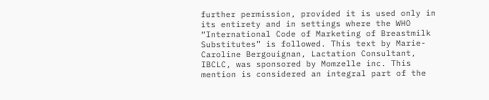further permission, provided it is used only in its entirety and in settings where the WHO “International Code of Marketing of Breastmilk Substitutes” is followed. This text by Marie-Caroline Bergouignan, Lactation Consultant, IBCLC, was sponsored by Momzelle inc. This mention is considered an integral part of the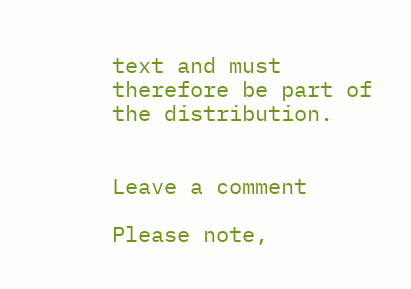text and must therefore be part of the distribution.


Leave a comment

Please note,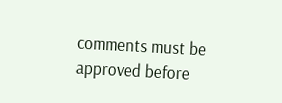comments must be approved before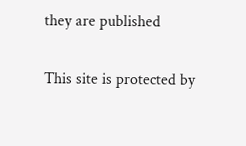they are published

This site is protected by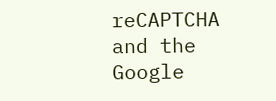reCAPTCHA and the Google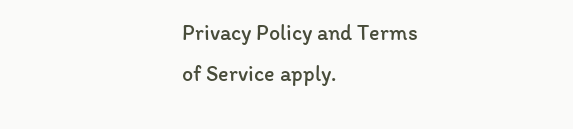Privacy Policy and Terms of Service apply.